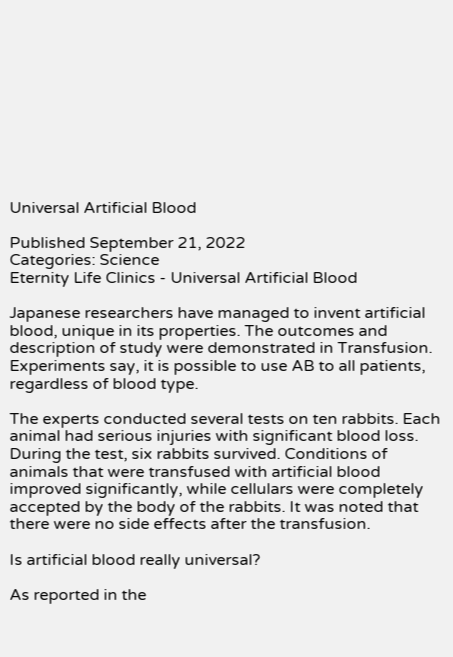Universal Artificial Blood

Published September 21, 2022
Categories: Science
Eternity Life Clinics - Universal Artificial Blood

Japanese researchers have managed to invent artificial blood, unique in its properties. The outcomes and description of study were demonstrated in Transfusion. Experiments say, it is possible to use AB to all patients, regardless of blood type.

The experts conducted several tests on ten rabbits. Each animal had serious injuries with significant blood loss. During the test, six rabbits survived. Conditions of animals that were transfused with artificial blood improved significantly, while cellulars were completely accepted by the body of the rabbits. It was noted that there were no side effects after the transfusion.

Is artificial blood really universal?

As reported in the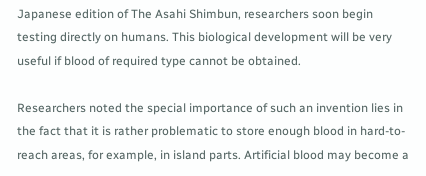Japanese edition of The Asahi Shimbun, researchers soon begin testing directly on humans. This biological development will be very useful if blood of required type cannot be obtained.

Researchers noted the special importance of such an invention lies in the fact that it is rather problematic to store enough blood in hard-to-reach areas, for example, in island parts. Artificial blood may become a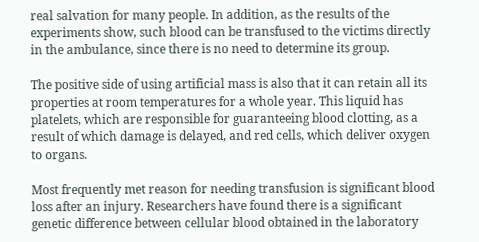real salvation for many people. In addition, as the results of the experiments show, such blood can be transfused to the victims directly in the ambulance, since there is no need to determine its group.

The positive side of using artificial mass is also that it can retain all its properties at room temperatures for a whole year. This liquid has platelets, which are responsible for guaranteeing blood clotting, as a result of which damage is delayed, and red cells, which deliver oxygen to organs.

Most frequently met reason for needing transfusion is significant blood loss after an injury. Researchers have found there is a significant genetic difference between cellular blood obtained in the laboratory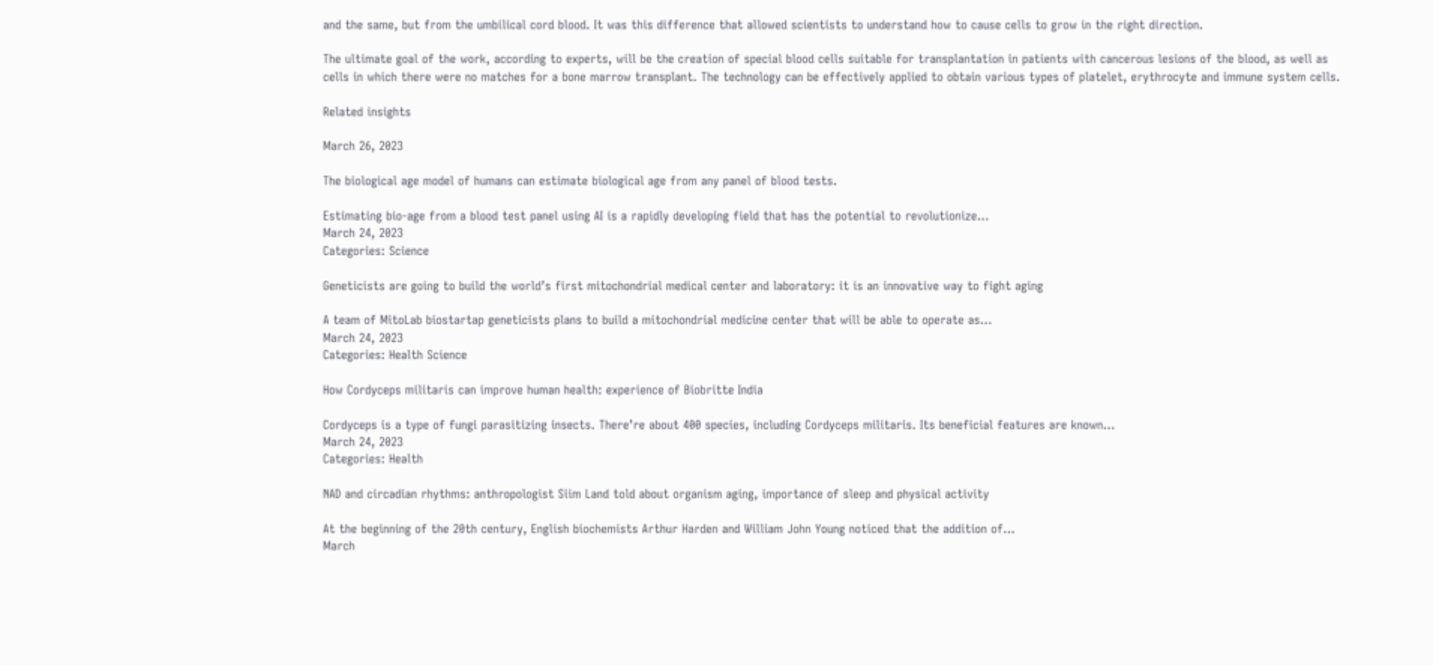and the same, but from the umbilical cord blood. It was this difference that allowed scientists to understand how to cause cells to grow in the right direction.

The ultimate goal of the work, according to experts, will be the creation of special blood cells suitable for transplantation in patients with cancerous lesions of the blood, as well as cells in which there were no matches for a bone marrow transplant. The technology can be effectively applied to obtain various types of platelet, erythrocyte and immune system cells.

Related insights

March 26, 2023

The biological age model of humans can estimate biological age from any panel of blood tests.

Estimating bio-age from a blood test panel using AI is a rapidly developing field that has the potential to revolutionize...
March 24, 2023
Categories: Science

Geneticists are going to build the world’s first mitochondrial medical center and laboratory: it is an innovative way to fight aging

A team of MitoLab biostartap geneticists plans to build a mitochondrial medicine center that will be able to operate as...
March 24, 2023
Categories: Health Science

How Cordyceps militaris can improve human health: experience of Biobritte India

Cordyceps is a type of fungi parasitizing insects. There’re about 400 species, including Cordyceps militaris. Its beneficial features are known...
March 24, 2023
Categories: Health

NAD and circadian rhythms: anthropologist Siim Land told about organism aging, importance of sleep and physical activity

At the beginning of the 20th century, English biochemists Arthur Harden and William John Young noticed that the addition of...
March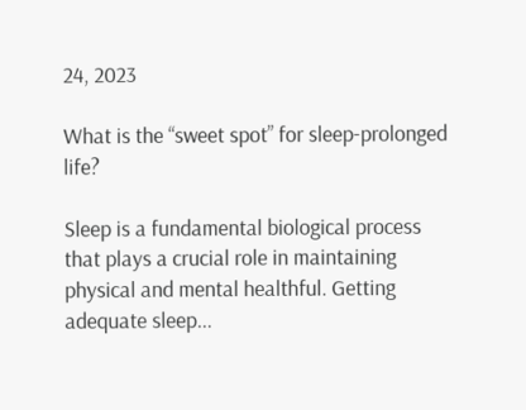24, 2023

What is the “sweet spot” for sleep-prolonged life?

Sleep is a fundamental biological process that plays a crucial role in maintaining physical and mental healthful. Getting adequate sleep...